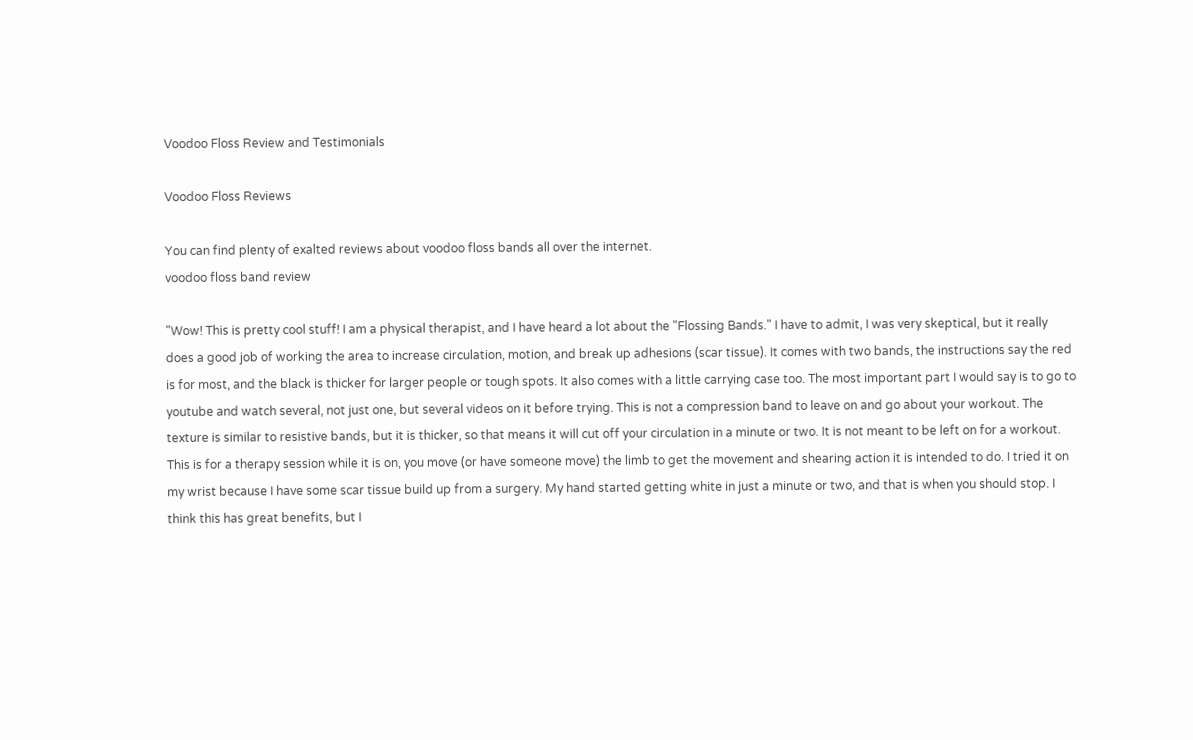Voodoo Floss Review and Testimonials

Voodoo Floss Reviews

You can find plenty of exalted reviews about voodoo floss bands all over the internet.
voodoo floss band review

"Wow! This is pretty cool stuff! I am a physical therapist, and I have heard a lot about the "Flossing Bands." I have to admit, I was very skeptical, but it really does a good job of working the area to increase circulation, motion, and break up adhesions (scar tissue). It comes with two bands, the instructions say the red is for most, and the black is thicker for larger people or tough spots. It also comes with a little carrying case too. The most important part I would say is to go to youtube and watch several, not just one, but several videos on it before trying. This is not a compression band to leave on and go about your workout. The texture is similar to resistive bands, but it is thicker, so that means it will cut off your circulation in a minute or two. It is not meant to be left on for a workout. This is for a therapy session while it is on, you move (or have someone move) the limb to get the movement and shearing action it is intended to do. I tried it on my wrist because I have some scar tissue build up from a surgery. My hand started getting white in just a minute or two, and that is when you should stop. I think this has great benefits, but I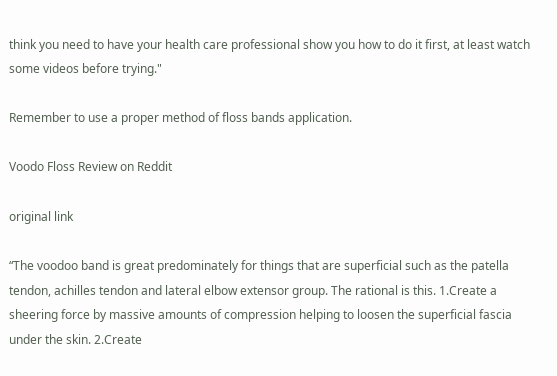think you need to have your health care professional show you how to do it first, at least watch some videos before trying."

Remember to use a proper method of floss bands application.

Voodo Floss Review on Reddit

original link

“The voodoo band is great predominately for things that are superficial such as the patella tendon, achilles tendon and lateral elbow extensor group. The rational is this. 1.Create a sheering force by massive amounts of compression helping to loosen the superficial fascia under the skin. 2.Create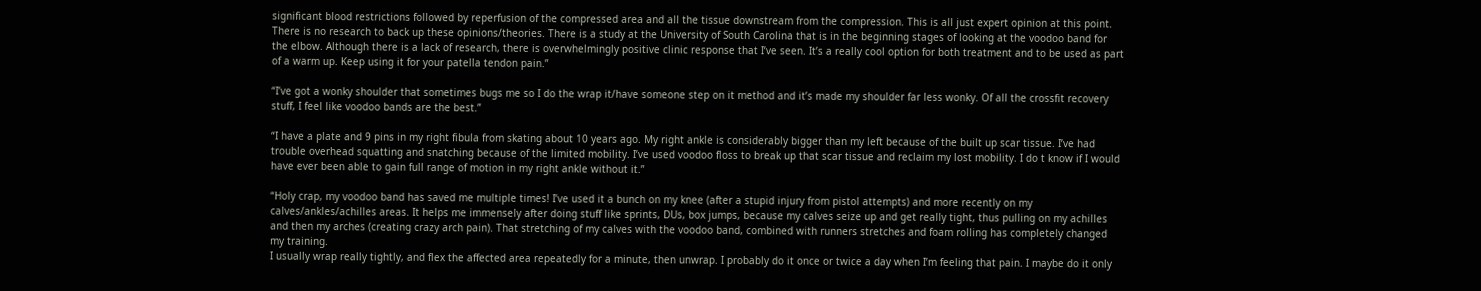significant blood restrictions followed by reperfusion of the compressed area and all the tissue downstream from the compression. This is all just expert opinion at this point. There is no research to back up these opinions/theories. There is a study at the University of South Carolina that is in the beginning stages of looking at the voodoo band for the elbow. Although there is a lack of research, there is overwhelmingly positive clinic response that I’ve seen. It’s a really cool option for both treatment and to be used as part of a warm up. Keep using it for your patella tendon pain.”

“I’ve got a wonky shoulder that sometimes bugs me so I do the wrap it/have someone step on it method and it’s made my shoulder far less wonky. Of all the crossfit recovery stuff, I feel like voodoo bands are the best.”

“I have a plate and 9 pins in my right fibula from skating about 10 years ago. My right ankle is considerably bigger than my left because of the built up scar tissue. I’ve had trouble overhead squatting and snatching because of the limited mobility. I’ve used voodoo floss to break up that scar tissue and reclaim my lost mobility. I do t know if I would have ever been able to gain full range of motion in my right ankle without it.”

“Holy crap, my voodoo band has saved me multiple times! I’ve used it a bunch on my knee (after a stupid injury from pistol attempts) and more recently on my calves/ankles/achilles areas. It helps me immensely after doing stuff like sprints, DUs, box jumps, because my calves seize up and get really tight, thus pulling on my achilles and then my arches (creating crazy arch pain). That stretching of my calves with the voodoo band, combined with runners stretches and foam rolling has completely changed my training.
I usually wrap really tightly, and flex the affected area repeatedly for a minute, then unwrap. I probably do it once or twice a day when I’m feeling that pain. I maybe do it only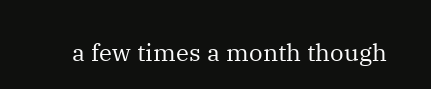a few times a month though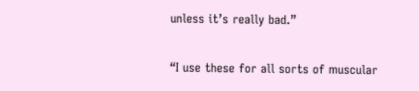unless it’s really bad.”

“I use these for all sorts of muscular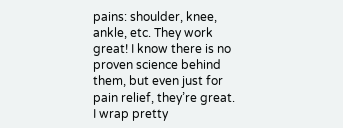pains: shoulder, knee, ankle, etc. They work great! I know there is no proven science behind them, but even just for pain relief, they’re great. I wrap pretty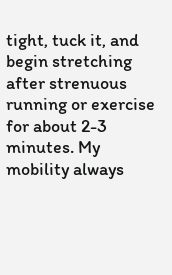tight, tuck it, and begin stretching after strenuous running or exercise for about 2-3 minutes. My mobility always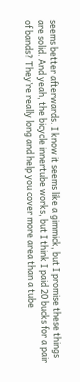seems better afterwards. I know it seems like a gimmick, but I promise these things are solid. And yeah, the bicycle innertube works, but I think I paid 20 bucks for a pair of bands? They’re really long and help you cover more area than a tube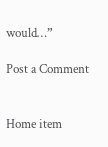would…”

Post a Comment


Home item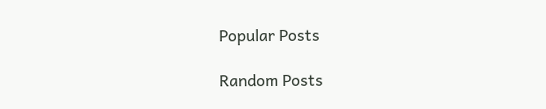Popular Posts

Random Posts